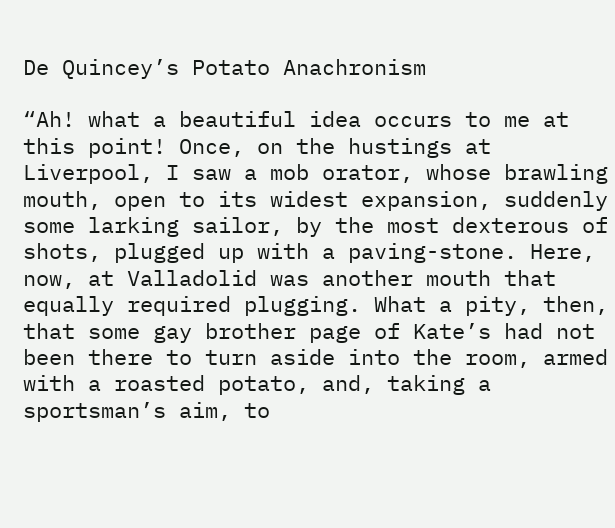De Quincey’s Potato Anachronism

“Ah! what a beautiful idea occurs to me at this point! Once, on the hustings at Liverpool, I saw a mob orator, whose brawling mouth, open to its widest expansion, suddenly some larking sailor, by the most dexterous of shots, plugged up with a paving-stone. Here, now, at Valladolid was another mouth that equally required plugging. What a pity, then, that some gay brother page of Kate’s had not been there to turn aside into the room, armed with a roasted potato, and, taking a sportsman’s aim, to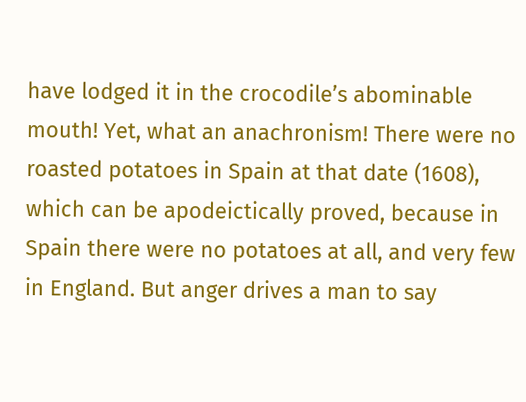have lodged it in the crocodile’s abominable mouth! Yet, what an anachronism! There were no roasted potatoes in Spain at that date (1608), which can be apodeictically proved, because in Spain there were no potatoes at all, and very few in England. But anger drives a man to say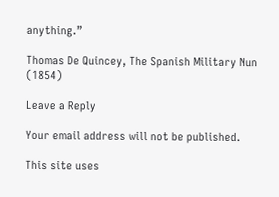anything.”

Thomas De Quincey, The Spanish Military Nun (1854)

Leave a Reply

Your email address will not be published.

This site uses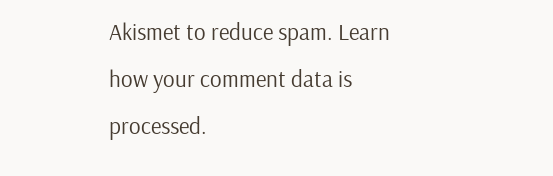Akismet to reduce spam. Learn how your comment data is processed.